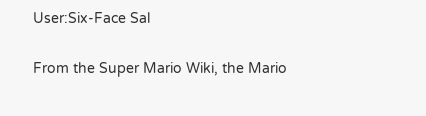User:Six-Face Sal

From the Super Mario Wiki, the Mario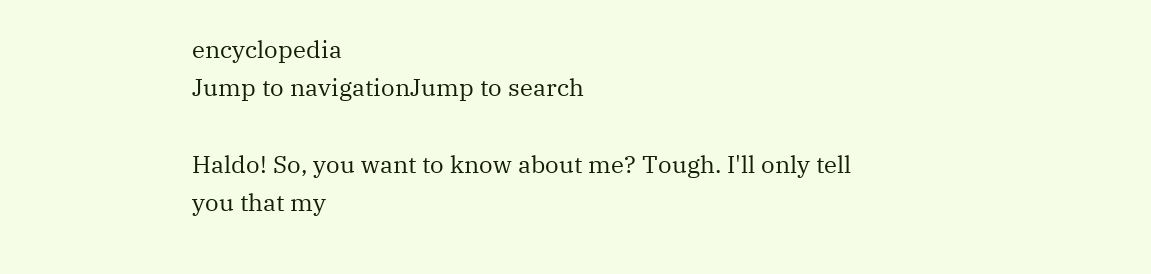encyclopedia
Jump to navigationJump to search

Haldo! So, you want to know about me? Tough. I'll only tell you that my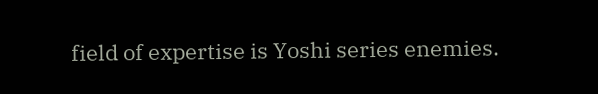field of expertise is Yoshi series enemies.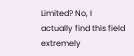Limited? No, I actually find this field extremely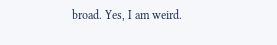broad. Yes, I am weird.